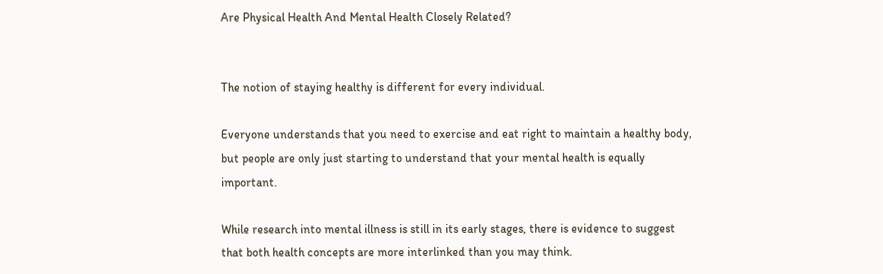Are Physical Health And Mental Health Closely Related?


The notion of staying healthy is different for every individual.

Everyone understands that you need to exercise and eat right to maintain a healthy body, but people are only just starting to understand that your mental health is equally important.

While research into mental illness is still in its early stages, there is evidence to suggest that both health concepts are more interlinked than you may think.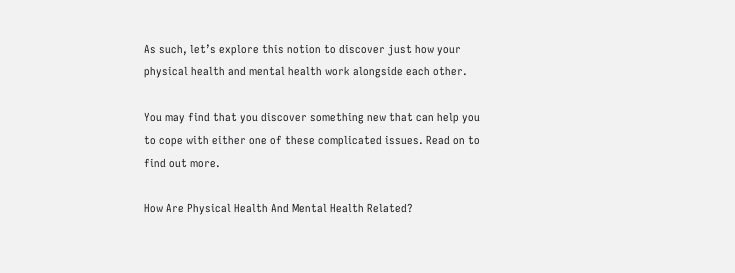As such, let’s explore this notion to discover just how your physical health and mental health work alongside each other.

You may find that you discover something new that can help you to cope with either one of these complicated issues. Read on to find out more.

How Are Physical Health And Mental Health Related?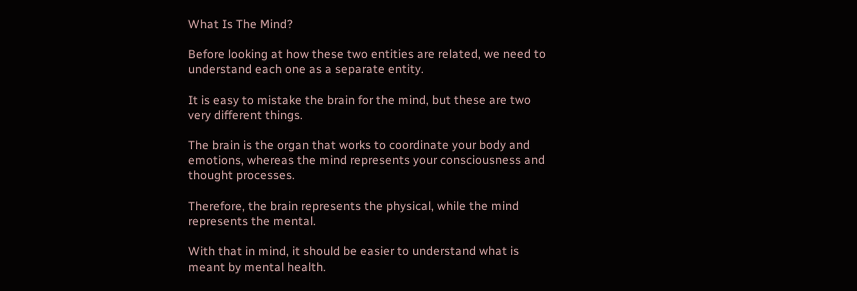What Is The Mind?

Before looking at how these two entities are related, we need to understand each one as a separate entity.

It is easy to mistake the brain for the mind, but these are two very different things.

The brain is the organ that works to coordinate your body and emotions, whereas the mind represents your consciousness and thought processes.

Therefore, the brain represents the physical, while the mind represents the mental.

With that in mind, it should be easier to understand what is meant by mental health.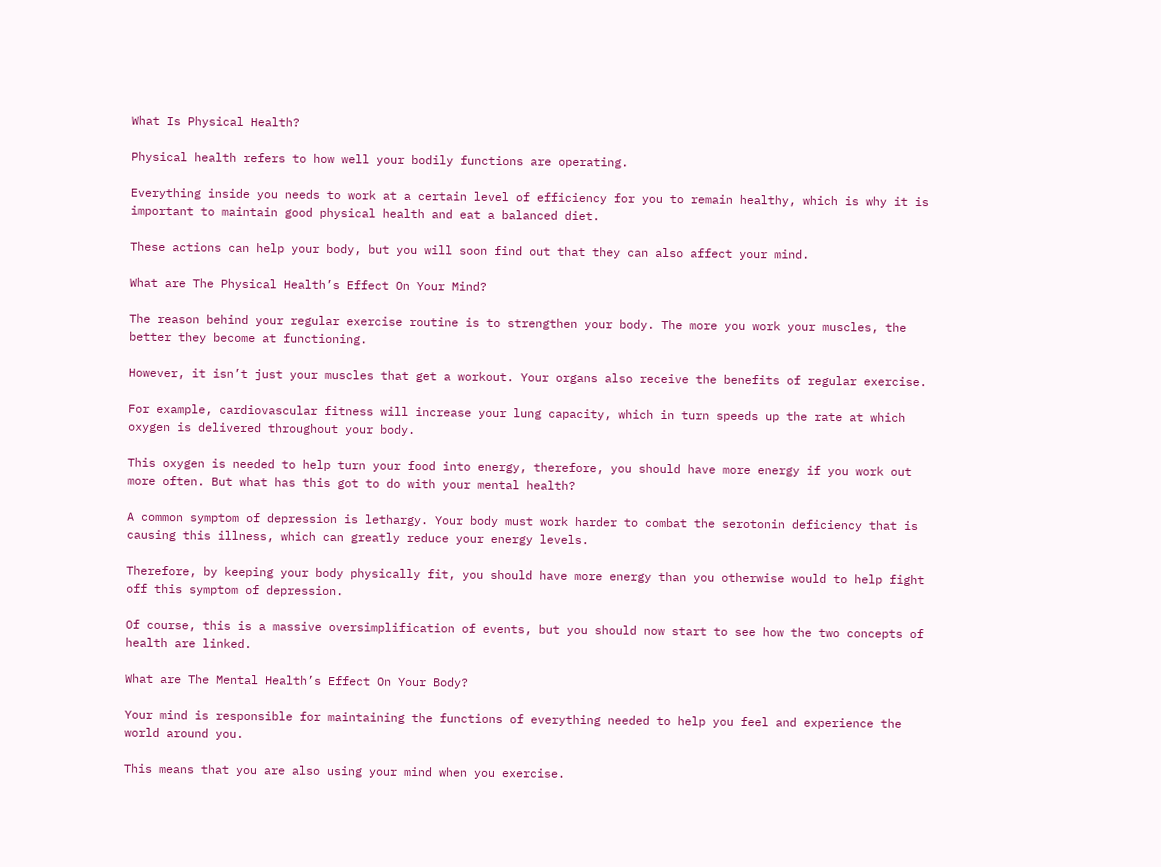What Is Physical Health?

Physical health refers to how well your bodily functions are operating.

Everything inside you needs to work at a certain level of efficiency for you to remain healthy, which is why it is important to maintain good physical health and eat a balanced diet.

These actions can help your body, but you will soon find out that they can also affect your mind.

What are The Physical Health’s Effect On Your Mind?

The reason behind your regular exercise routine is to strengthen your body. The more you work your muscles, the better they become at functioning.

However, it isn’t just your muscles that get a workout. Your organs also receive the benefits of regular exercise.

For example, cardiovascular fitness will increase your lung capacity, which in turn speeds up the rate at which oxygen is delivered throughout your body.

This oxygen is needed to help turn your food into energy, therefore, you should have more energy if you work out more often. But what has this got to do with your mental health?

A common symptom of depression is lethargy. Your body must work harder to combat the serotonin deficiency that is causing this illness, which can greatly reduce your energy levels.

Therefore, by keeping your body physically fit, you should have more energy than you otherwise would to help fight off this symptom of depression.

Of course, this is a massive oversimplification of events, but you should now start to see how the two concepts of health are linked.

What are The Mental Health’s Effect On Your Body?

Your mind is responsible for maintaining the functions of everything needed to help you feel and experience the world around you.

This means that you are also using your mind when you exercise.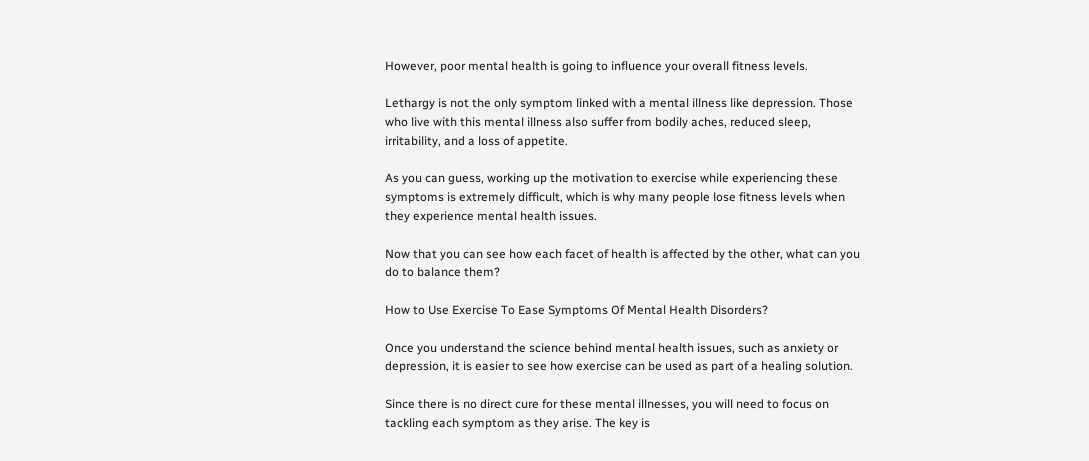However, poor mental health is going to influence your overall fitness levels.

Lethargy is not the only symptom linked with a mental illness like depression. Those who live with this mental illness also suffer from bodily aches, reduced sleep, irritability, and a loss of appetite.

As you can guess, working up the motivation to exercise while experiencing these symptoms is extremely difficult, which is why many people lose fitness levels when they experience mental health issues.

Now that you can see how each facet of health is affected by the other, what can you do to balance them?

How to Use Exercise To Ease Symptoms Of Mental Health Disorders?

Once you understand the science behind mental health issues, such as anxiety or depression, it is easier to see how exercise can be used as part of a healing solution.

Since there is no direct cure for these mental illnesses, you will need to focus on tackling each symptom as they arise. The key is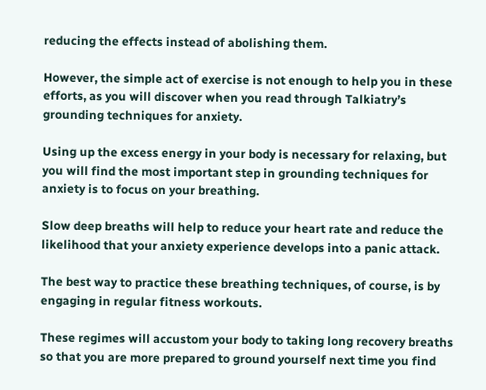reducing the effects instead of abolishing them.

However, the simple act of exercise is not enough to help you in these efforts, as you will discover when you read through Talkiatry’s grounding techniques for anxiety.

Using up the excess energy in your body is necessary for relaxing, but you will find the most important step in grounding techniques for anxiety is to focus on your breathing.

Slow deep breaths will help to reduce your heart rate and reduce the likelihood that your anxiety experience develops into a panic attack.

The best way to practice these breathing techniques, of course, is by engaging in regular fitness workouts.

These regimes will accustom your body to taking long recovery breaths so that you are more prepared to ground yourself next time you find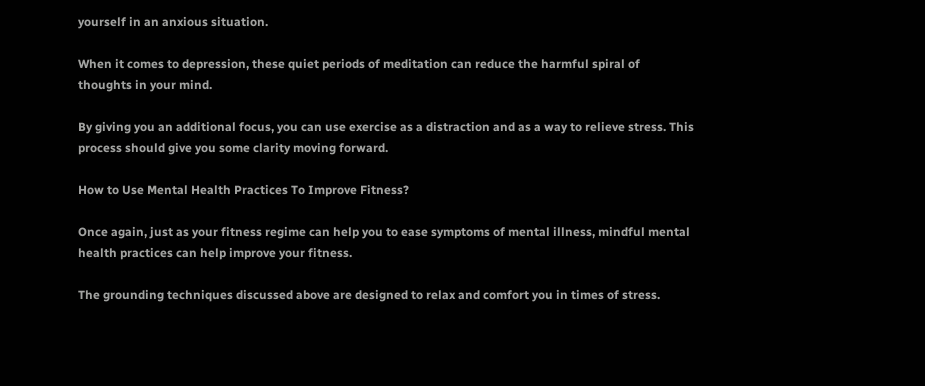yourself in an anxious situation.

When it comes to depression, these quiet periods of meditation can reduce the harmful spiral of thoughts in your mind.

By giving you an additional focus, you can use exercise as a distraction and as a way to relieve stress. This process should give you some clarity moving forward.

How to Use Mental Health Practices To Improve Fitness?

Once again, just as your fitness regime can help you to ease symptoms of mental illness, mindful mental health practices can help improve your fitness.

The grounding techniques discussed above are designed to relax and comfort you in times of stress.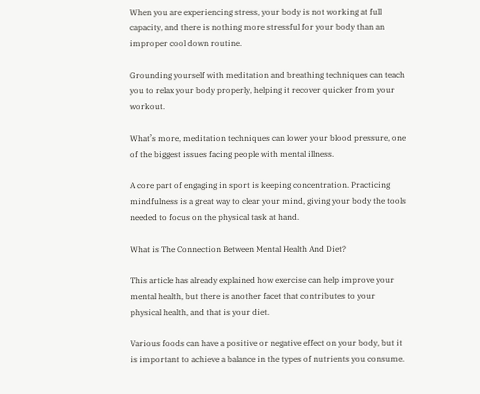When you are experiencing stress, your body is not working at full capacity, and there is nothing more stressful for your body than an improper cool down routine.

Grounding yourself with meditation and breathing techniques can teach you to relax your body properly, helping it recover quicker from your workout.

What’s more, meditation techniques can lower your blood pressure, one of the biggest issues facing people with mental illness.

A core part of engaging in sport is keeping concentration. Practicing mindfulness is a great way to clear your mind, giving your body the tools needed to focus on the physical task at hand.

What is The Connection Between Mental Health And Diet?

This article has already explained how exercise can help improve your mental health, but there is another facet that contributes to your physical health, and that is your diet.

Various foods can have a positive or negative effect on your body, but it is important to achieve a balance in the types of nutrients you consume.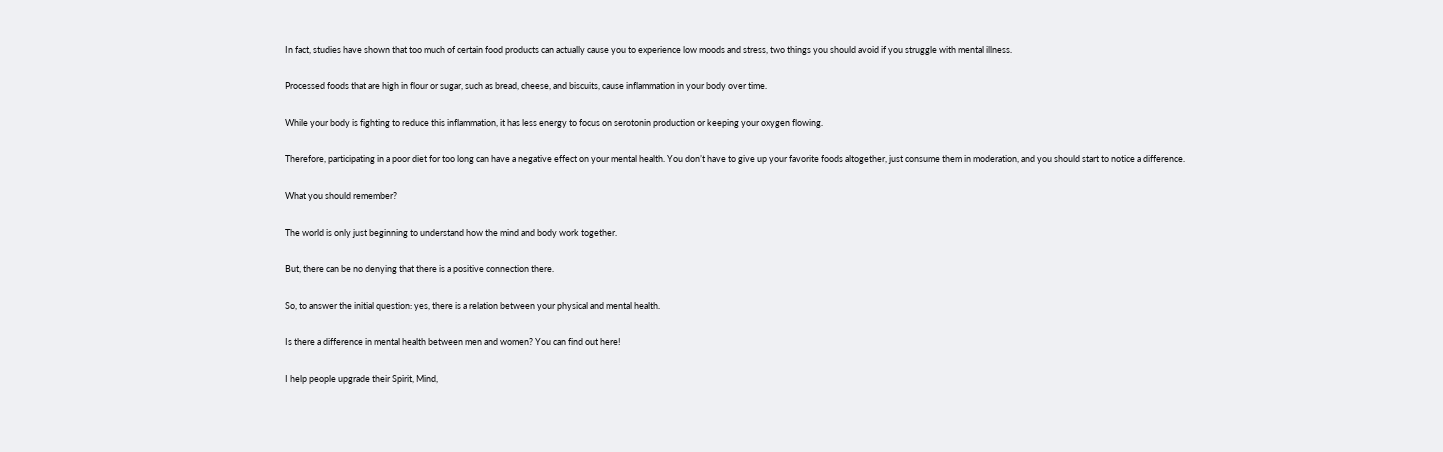In fact, studies have shown that too much of certain food products can actually cause you to experience low moods and stress, two things you should avoid if you struggle with mental illness.

Processed foods that are high in flour or sugar, such as bread, cheese, and biscuits, cause inflammation in your body over time.

While your body is fighting to reduce this inflammation, it has less energy to focus on serotonin production or keeping your oxygen flowing.

Therefore, participating in a poor diet for too long can have a negative effect on your mental health. You don’t have to give up your favorite foods altogether, just consume them in moderation, and you should start to notice a difference.

What you should remember?

The world is only just beginning to understand how the mind and body work together.

But, there can be no denying that there is a positive connection there.

So, to answer the initial question: yes, there is a relation between your physical and mental health.

Is there a difference in mental health between men and women? You can find out here!

I help people upgrade their Spirit, Mind,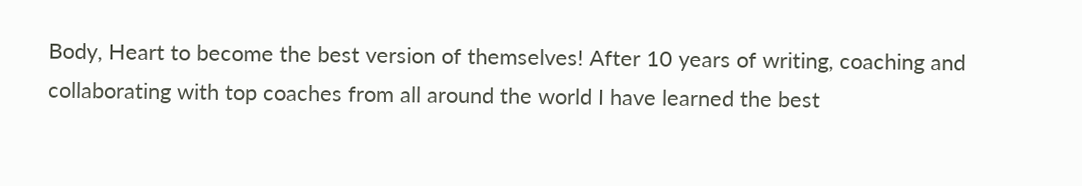Body, Heart to become the best version of themselves! After 10 years of writing, coaching and collaborating with top coaches from all around the world I have learned the best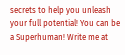secrets to help you unleash your full potential! You can be a Superhuman! Write me at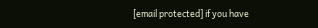[email protected] if you have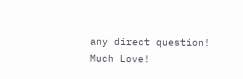any direct question! Much Love!